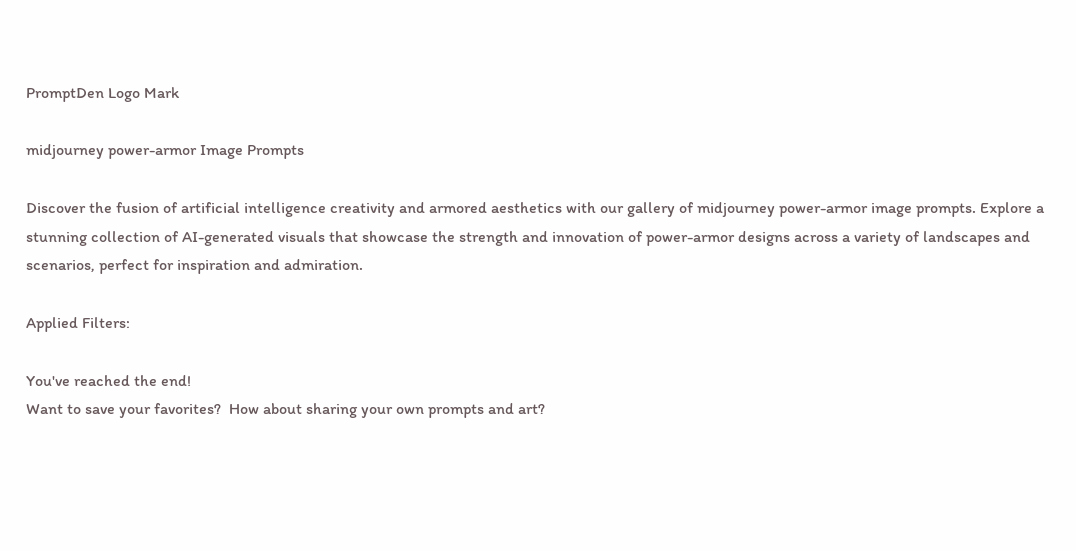PromptDen Logo Mark

midjourney power-armor Image Prompts

Discover the fusion of artificial intelligence creativity and armored aesthetics with our gallery of midjourney power-armor image prompts. Explore a stunning collection of AI-generated visuals that showcase the strength and innovation of power-armor designs across a variety of landscapes and scenarios, perfect for inspiration and admiration.

Applied Filters:

You've reached the end!
Want to save your favorites?  How about sharing your own prompts and art?